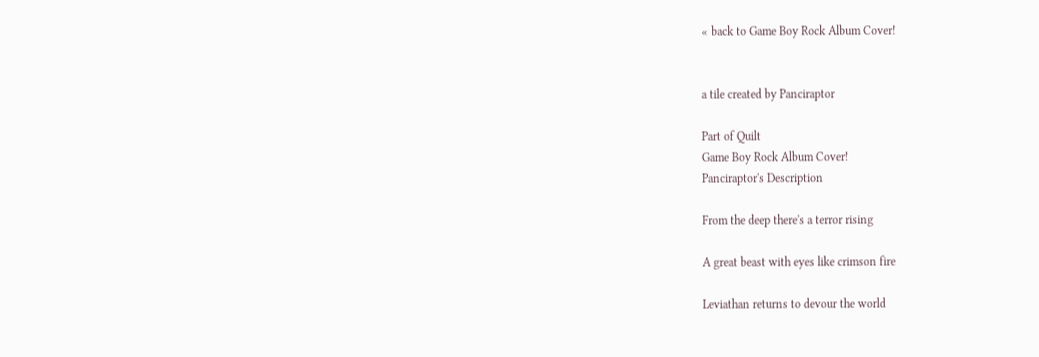« back to Game Boy Rock Album Cover!


a tile created by Panciraptor

Part of Quilt
Game Boy Rock Album Cover!
Panciraptor's Description

From the deep there's a terror rising

A great beast with eyes like crimson fire

Leviathan returns to devour the world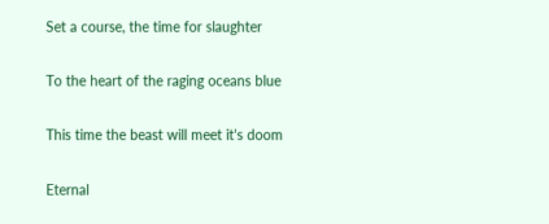Set a course, the time for slaughter

To the heart of the raging oceans blue

This time the beast will meet it's doom

Eternal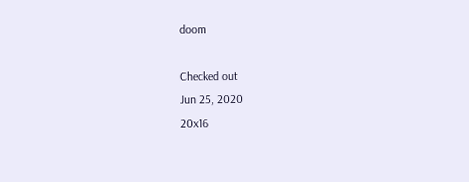doom

Checked out
Jun 25, 2020
20x16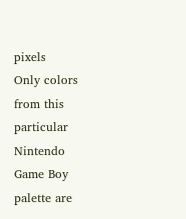pixels
Only colors from this particular Nintendo Game Boy palette are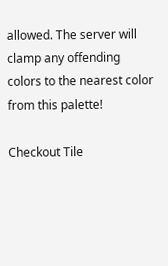allowed. The server will clamp any offending colors to the nearest color from this palette!

Checkout Tile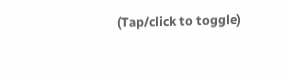(Tap/click to toggle)